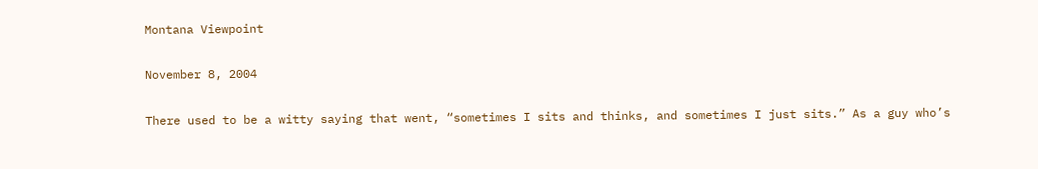Montana Viewpoint

November 8, 2004

There used to be a witty saying that went, “sometimes I sits and thinks, and sometimes I just sits.” As a guy who’s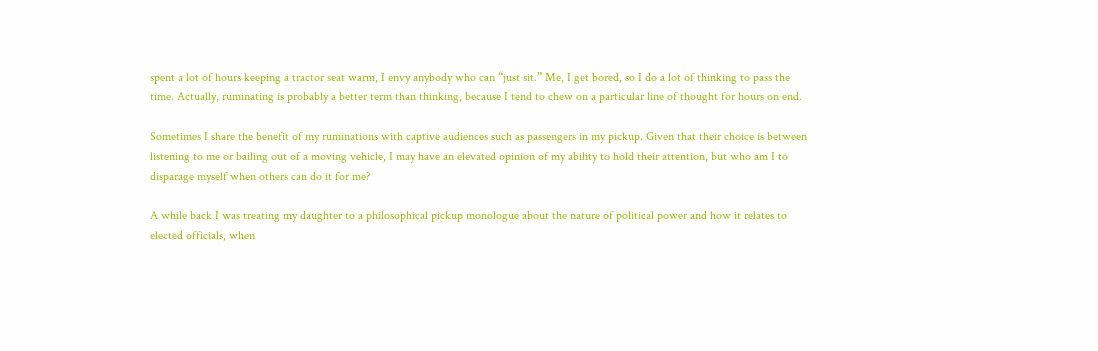spent a lot of hours keeping a tractor seat warm, I envy anybody who can “just sit.” Me, I get bored, so I do a lot of thinking to pass the time. Actually, ruminating is probably a better term than thinking, because I tend to chew on a particular line of thought for hours on end.

Sometimes I share the benefit of my ruminations with captive audiences such as passengers in my pickup. Given that their choice is between listening to me or bailing out of a moving vehicle, I may have an elevated opinion of my ability to hold their attention, but who am I to disparage myself when others can do it for me?

A while back I was treating my daughter to a philosophical pickup monologue about the nature of political power and how it relates to elected officials, when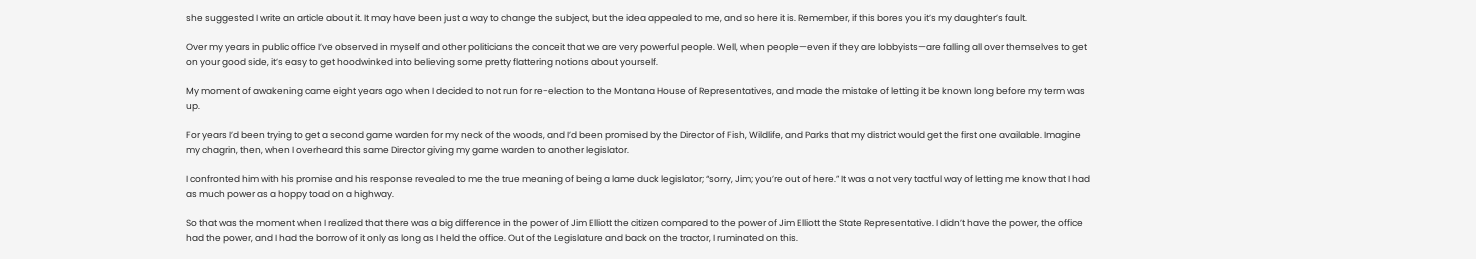she suggested I write an article about it. It may have been just a way to change the subject, but the idea appealed to me, and so here it is. Remember, if this bores you it’s my daughter’s fault.

Over my years in public office I’ve observed in myself and other politicians the conceit that we are very powerful people. Well, when people—even if they are lobbyists—are falling all over themselves to get on your good side, it’s easy to get hoodwinked into believing some pretty flattering notions about yourself.

My moment of awakening came eight years ago when I decided to not run for re-election to the Montana House of Representatives, and made the mistake of letting it be known long before my term was up.

For years I’d been trying to get a second game warden for my neck of the woods, and I’d been promised by the Director of Fish, Wildlife, and Parks that my district would get the first one available. Imagine my chagrin, then, when I overheard this same Director giving my game warden to another legislator.

I confronted him with his promise and his response revealed to me the true meaning of being a lame duck legislator; “sorry, Jim; you’re out of here.” It was a not very tactful way of letting me know that I had as much power as a hoppy toad on a highway.

So that was the moment when I realized that there was a big difference in the power of Jim Elliott the citizen compared to the power of Jim Elliott the State Representative. I didn’t have the power, the office had the power, and I had the borrow of it only as long as I held the office. Out of the Legislature and back on the tractor, I ruminated on this.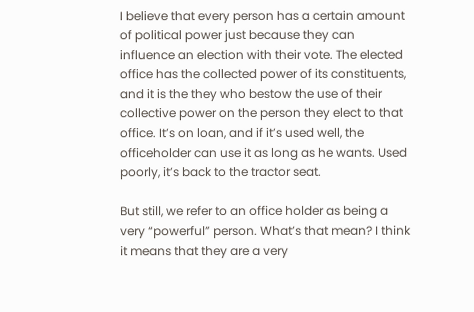I believe that every person has a certain amount of political power just because they can influence an election with their vote. The elected office has the collected power of its constituents, and it is the they who bestow the use of their collective power on the person they elect to that office. It’s on loan, and if it’s used well, the officeholder can use it as long as he wants. Used poorly, it’s back to the tractor seat.

But still, we refer to an office holder as being a very “powerful” person. What’s that mean? I think it means that they are a very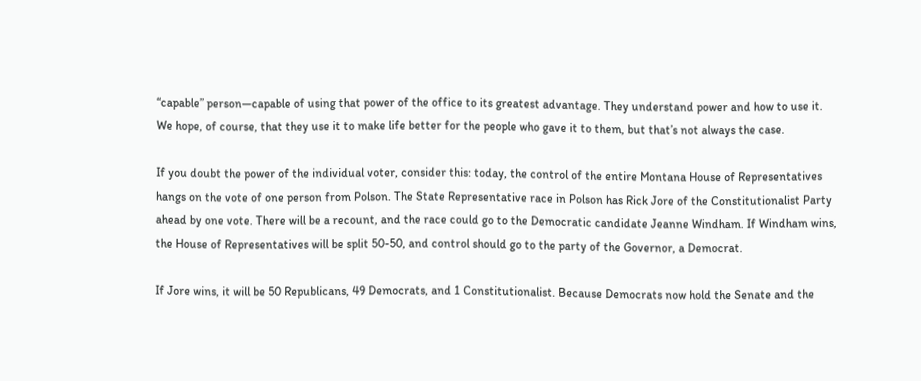“capable” person—capable of using that power of the office to its greatest advantage. They understand power and how to use it. We hope, of course, that they use it to make life better for the people who gave it to them, but that’s not always the case.

If you doubt the power of the individual voter, consider this: today, the control of the entire Montana House of Representatives hangs on the vote of one person from Polson. The State Representative race in Polson has Rick Jore of the Constitutionalist Party ahead by one vote. There will be a recount, and the race could go to the Democratic candidate Jeanne Windham. If Windham wins, the House of Representatives will be split 50-50, and control should go to the party of the Governor, a Democrat.

If Jore wins, it will be 50 Republicans, 49 Democrats, and 1 Constitutionalist. Because Democrats now hold the Senate and the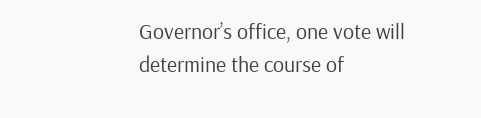Governor’s office, one vote will determine the course of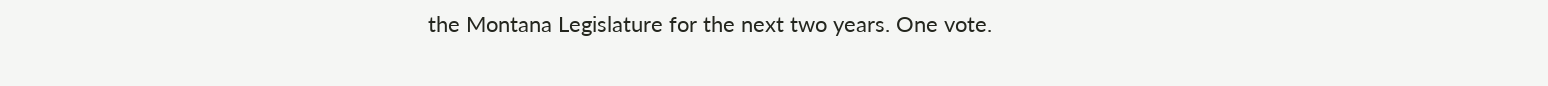the Montana Legislature for the next two years. One vote.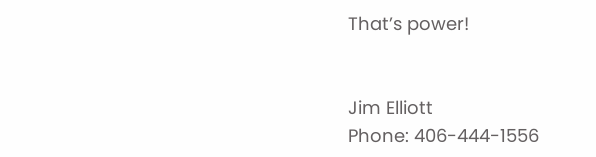That’s power!


Jim Elliott
Phone: 406-444-1556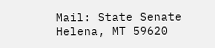Mail: State Senate Helena, MT 59620